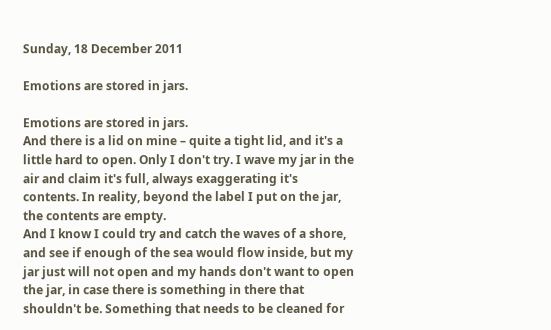Sunday, 18 December 2011

Emotions are stored in jars.

Emotions are stored in jars.
And there is a lid on mine – quite a tight lid, and it's a little hard to open. Only I don't try. I wave my jar in the air and claim it's full, always exaggerating it's contents. In reality, beyond the label I put on the jar, the contents are empty.
And I know I could try and catch the waves of a shore, and see if enough of the sea would flow inside, but my jar just will not open and my hands don't want to open the jar, in case there is something in there that shouldn't be. Something that needs to be cleaned for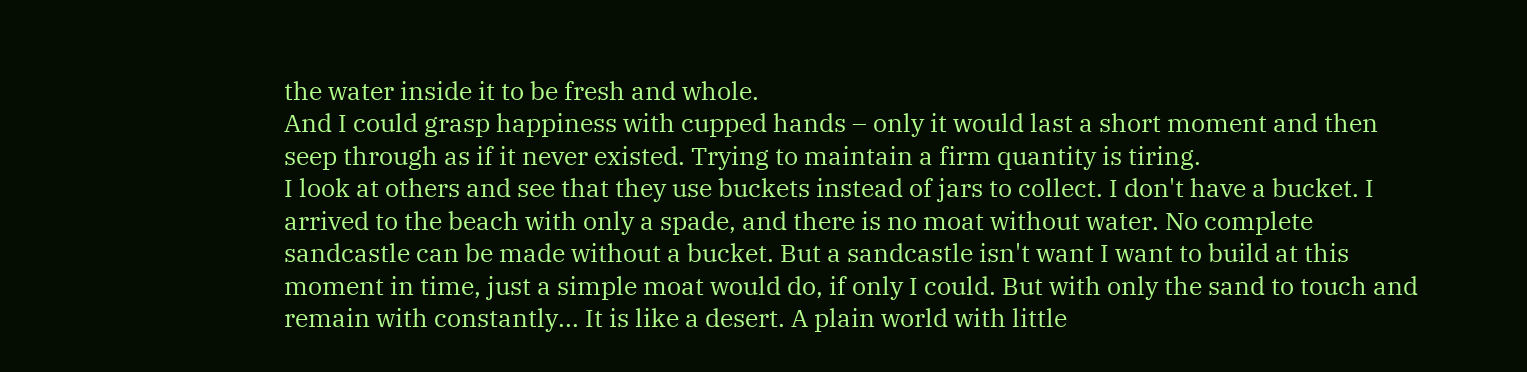the water inside it to be fresh and whole.
And I could grasp happiness with cupped hands – only it would last a short moment and then seep through as if it never existed. Trying to maintain a firm quantity is tiring.
I look at others and see that they use buckets instead of jars to collect. I don't have a bucket. I arrived to the beach with only a spade, and there is no moat without water. No complete sandcastle can be made without a bucket. But a sandcastle isn't want I want to build at this moment in time, just a simple moat would do, if only I could. But with only the sand to touch and remain with constantly... It is like a desert. A plain world with little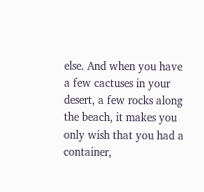else. And when you have a few cactuses in your desert, a few rocks along the beach, it makes you only wish that you had a container,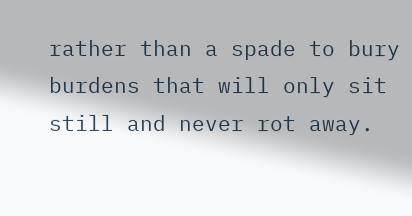rather than a spade to bury burdens that will only sit still and never rot away.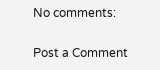No comments:

Post a Comment